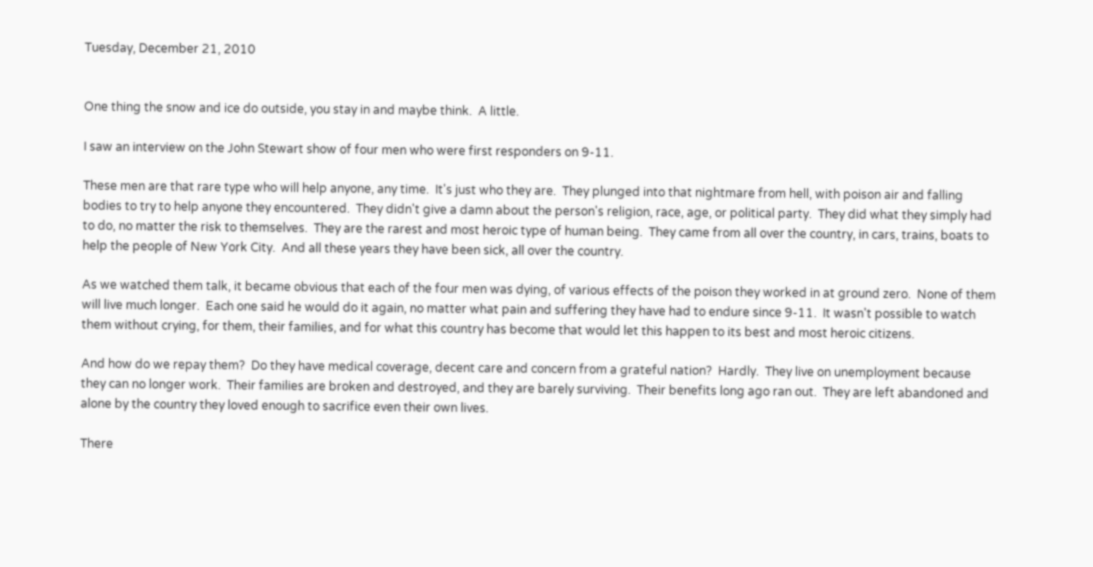Tuesday, December 21, 2010


One thing the snow and ice do outside, you stay in and maybe think.  A little.

I saw an interview on the John Stewart show of four men who were first responders on 9-11.

These men are that rare type who will help anyone, any time.  It's just who they are.  They plunged into that nightmare from hell, with poison air and falling bodies to try to help anyone they encountered.  They didn't give a damn about the person's religion, race, age, or political party.  They did what they simply had to do, no matter the risk to themselves.  They are the rarest and most heroic type of human being.  They came from all over the country, in cars, trains, boats to help the people of New York City.  And all these years they have been sick, all over the country.

As we watched them talk, it became obvious that each of the four men was dying, of various effects of the poison they worked in at ground zero.  None of them will live much longer.  Each one said he would do it again, no matter what pain and suffering they have had to endure since 9-11.  It wasn't possible to watch them without crying, for them, their families, and for what this country has become that would let this happen to its best and most heroic citizens.

And how do we repay them?  Do they have medical coverage, decent care and concern from a grateful nation?  Hardly.  They live on unemployment because they can no longer work.  Their families are broken and destroyed, and they are barely surviving.  Their benefits long ago ran out.  They are left abandoned and alone by the country they loved enough to sacrifice even their own lives.

There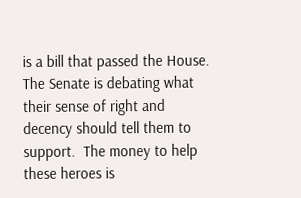is a bill that passed the House.  The Senate is debating what their sense of right and decency should tell them to support.  The money to help these heroes is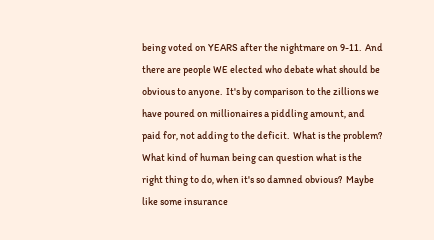being voted on YEARS after the nightmare on 9-11.  And there are people WE elected who debate what should be obvious to anyone.  It's by comparison to the zillions we have poured on millionaires a piddling amount, and paid for, not adding to the deficit.  What is the problem?  What kind of human being can question what is the right thing to do, when it's so damned obvious?  Maybe like some insurance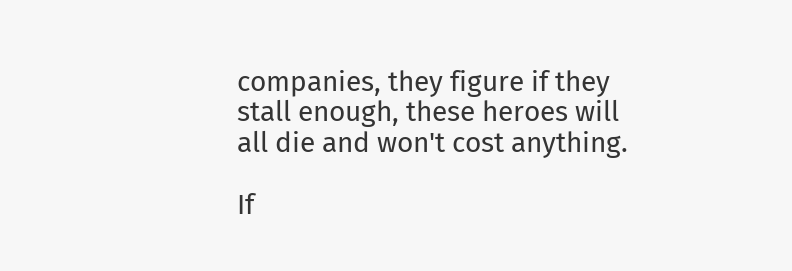companies, they figure if they stall enough, these heroes will all die and won't cost anything.

If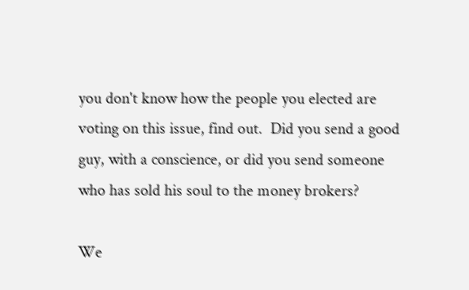you don't know how the people you elected are voting on this issue, find out.  Did you send a good guy, with a conscience, or did you send someone who has sold his soul to the money brokers?

We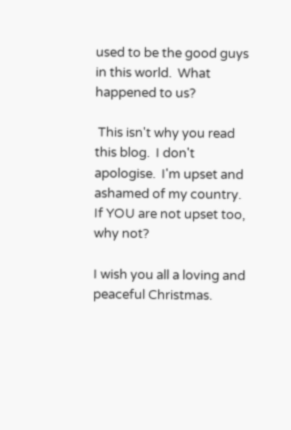used to be the good guys in this world.  What happened to us?

 This isn't why you read this blog.  I don't apologise.  I'm upset and ashamed of my country.  If YOU are not upset too, why not?

I wish you all a loving and peaceful Christmas.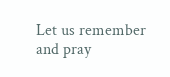Let us remember and pray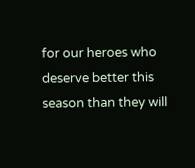for our heroes who deserve better this season than they will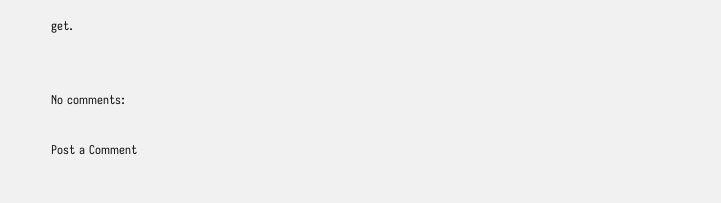get.


No comments:

Post a Comment